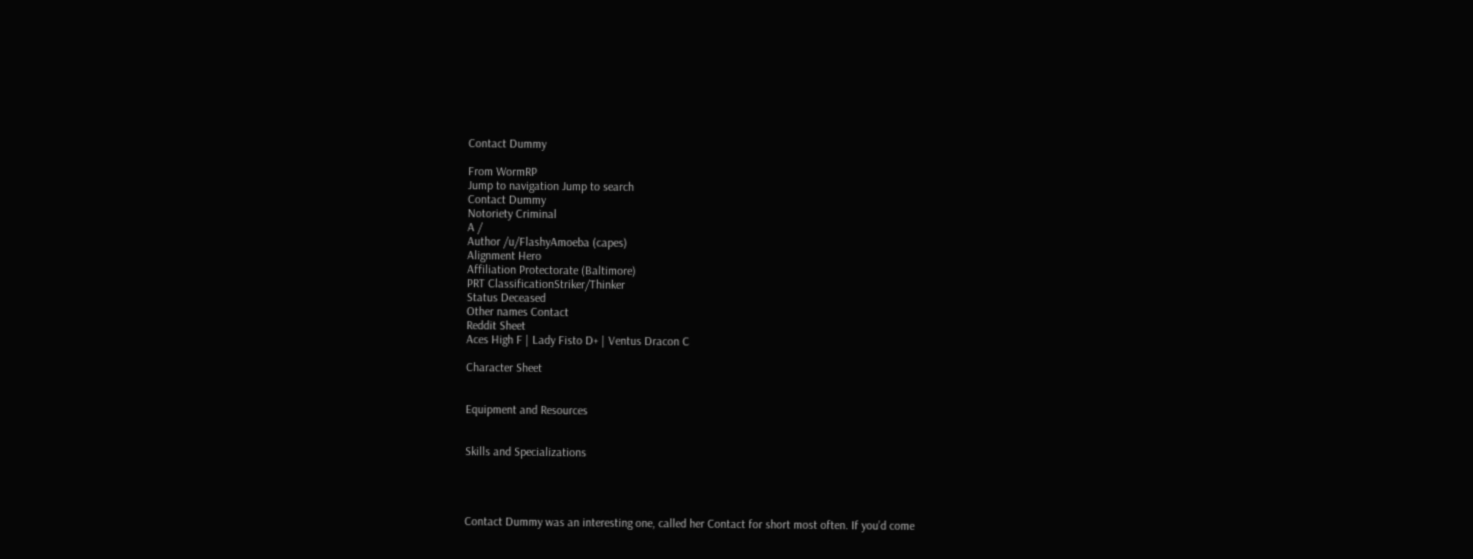Contact Dummy

From WormRP
Jump to navigation Jump to search
Contact Dummy
Notoriety Criminal
A /
Author /u/FlashyAmoeba (capes)
Alignment Hero
Affiliation Protectorate (Baltimore)
PRT ClassificationStriker/Thinker
Status Deceased
Other names Contact
Reddit Sheet
Aces High F | Lady Fisto D+ | Ventus Dracon C

Character Sheet


Equipment and Resources


Skills and Specializations




Contact Dummy was an interesting one, called her Contact for short most often. If you’d come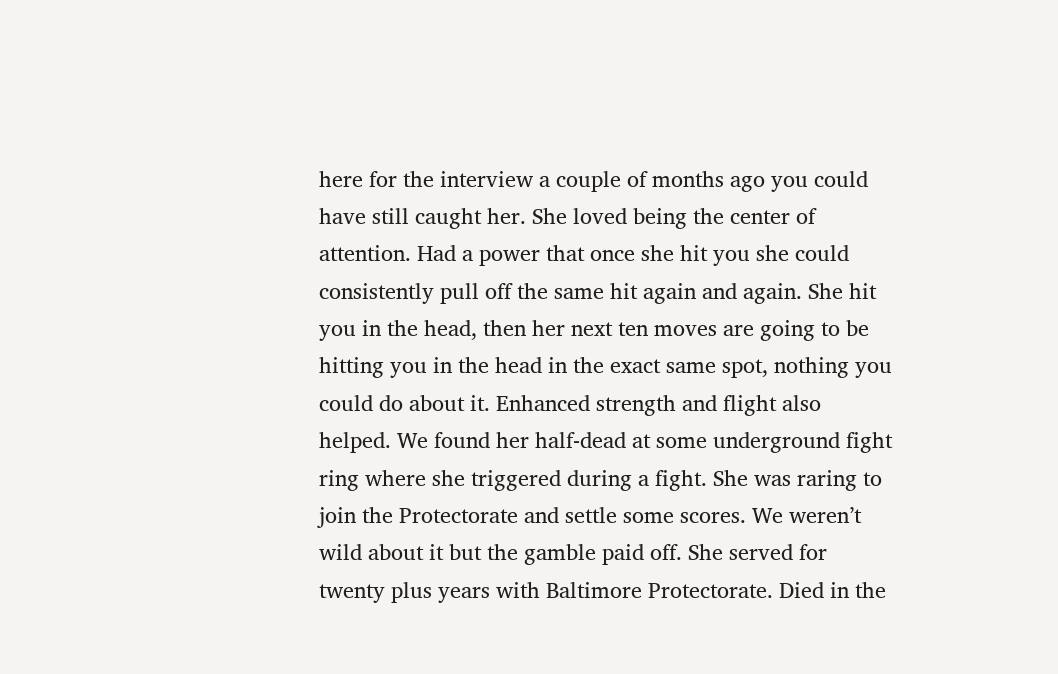here for the interview a couple of months ago you could have still caught her. She loved being the center of attention. Had a power that once she hit you she could consistently pull off the same hit again and again. She hit you in the head, then her next ten moves are going to be hitting you in the head in the exact same spot, nothing you could do about it. Enhanced strength and flight also helped. We found her half-dead at some underground fight ring where she triggered during a fight. She was raring to join the Protectorate and settle some scores. We weren’t wild about it but the gamble paid off. She served for twenty plus years with Baltimore Protectorate. Died in the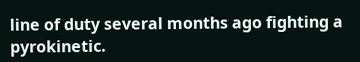line of duty several months ago fighting a pyrokinetic.